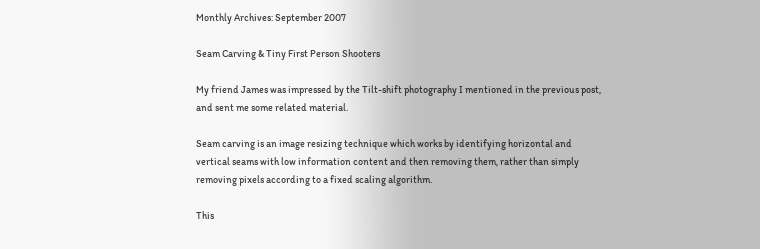Monthly Archives: September 2007

Seam Carving & Tiny First Person Shooters

My friend James was impressed by the Tilt-shift photography I mentioned in the previous post, and sent me some related material.

Seam carving is an image resizing technique which works by identifying horizontal and vertical seams with low information content and then removing them, rather than simply removing pixels according to a fixed scaling algorithm.

This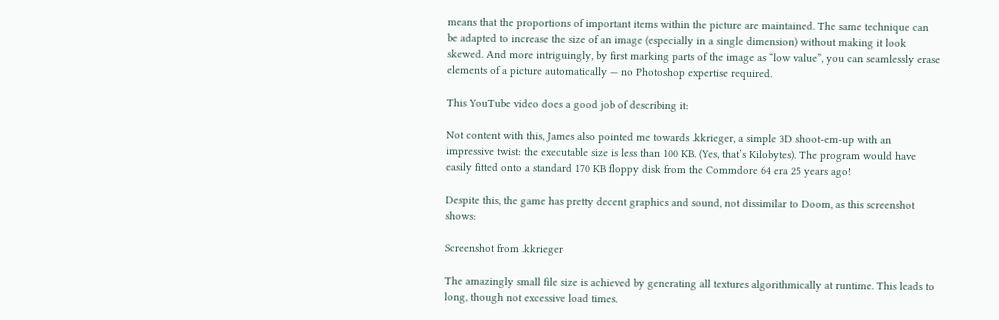means that the proportions of important items within the picture are maintained. The same technique can be adapted to increase the size of an image (especially in a single dimension) without making it look skewed. And more intriguingly, by first marking parts of the image as “low value”, you can seamlessly erase elements of a picture automatically — no Photoshop expertise required.

This YouTube video does a good job of describing it:

Not content with this, James also pointed me towards .kkrieger, a simple 3D shoot-em-up with an impressive twist: the executable size is less than 100 KB. (Yes, that’s Kilobytes). The program would have easily fitted onto a standard 170 KB floppy disk from the Commdore 64 era 25 years ago!

Despite this, the game has pretty decent graphics and sound, not dissimilar to Doom, as this screenshot shows:

Screenshot from .kkrieger

The amazingly small file size is achieved by generating all textures algorithmically at runtime. This leads to long, though not excessive load times.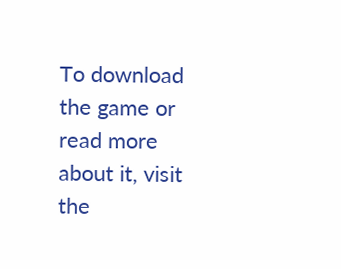To download the game or read more about it, visit the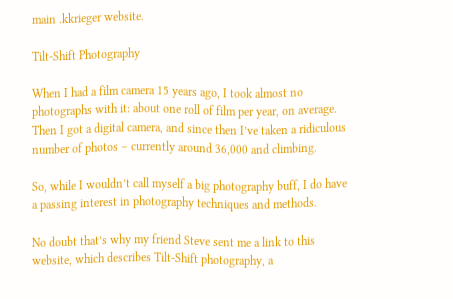main .kkrieger website.

Tilt-Shift Photography

When I had a film camera 15 years ago, I took almost no photographs with it: about one roll of film per year, on average. Then I got a digital camera, and since then I’ve taken a ridiculous number of photos – currently around 36,000 and climbing.

So, while I wouldn’t call myself a big photography buff, I do have a passing interest in photography techniques and methods.

No doubt that’s why my friend Steve sent me a link to this website, which describes Tilt-Shift photography, a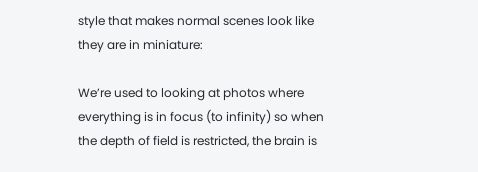style that makes normal scenes look like they are in miniature:

We’re used to looking at photos where everything is in focus (to infinity) so when the depth of field is restricted, the brain is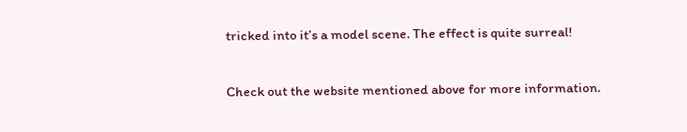tricked into it’s a model scene. The effect is quite surreal!

Check out the website mentioned above for more information.